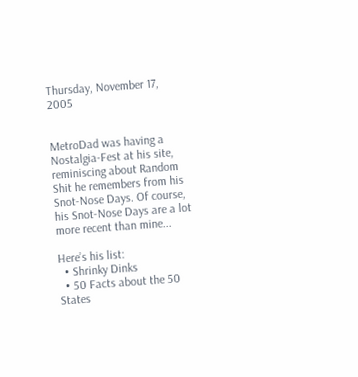Thursday, November 17, 2005


MetroDad was having a Nostalgia-Fest at his site, reminiscing about Random Shit he remembers from his Snot-Nose Days. Of course, his Snot-Nose Days are a lot more recent than mine...

Here’s his list:
  • Shrinky Dinks
  • 50 Facts about the 50 States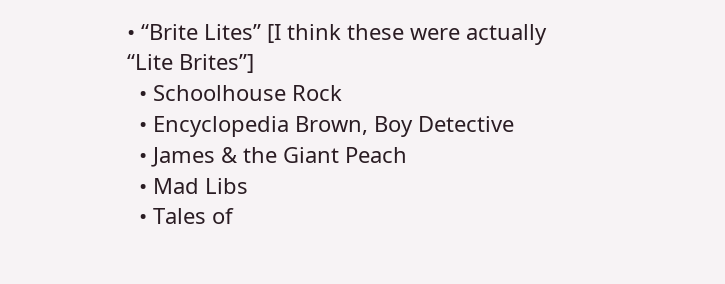• “Brite Lites” [I think these were actually “Lite Brites”]
  • Schoolhouse Rock
  • Encyclopedia Brown, Boy Detective
  • James & the Giant Peach
  • Mad Libs
  • Tales of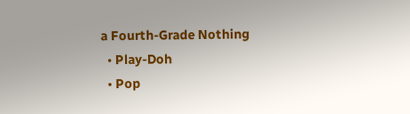a Fourth-Grade Nothing
  • Play-Doh
  • Pop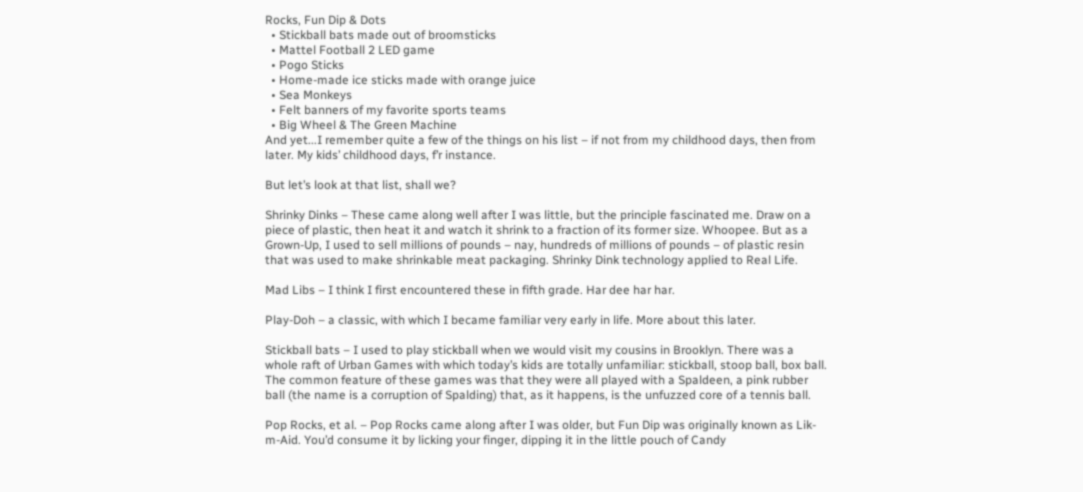Rocks, Fun Dip & Dots
  • Stickball bats made out of broomsticks
  • Mattel Football 2 LED game
  • Pogo Sticks
  • Home-made ice sticks made with orange juice
  • Sea Monkeys
  • Felt banners of my favorite sports teams
  • Big Wheel & The Green Machine
And yet...I remember quite a few of the things on his list – if not from my childhood days, then from later. My kids’ childhood days, f’r instance.

But let’s look at that list, shall we?

Shrinky Dinks – These came along well after I was little, but the principle fascinated me. Draw on a piece of plastic, then heat it and watch it shrink to a fraction of its former size. Whoopee. But as a Grown-Up, I used to sell millions of pounds – nay, hundreds of millions of pounds – of plastic resin that was used to make shrinkable meat packaging. Shrinky Dink technology applied to Real Life.

Mad Libs – I think I first encountered these in fifth grade. Har dee har har.

Play-Doh – a classic, with which I became familiar very early in life. More about this later.

Stickball bats – I used to play stickball when we would visit my cousins in Brooklyn. There was a whole raft of Urban Games with which today’s kids are totally unfamiliar: stickball, stoop ball, box ball. The common feature of these games was that they were all played with a Spaldeen, a pink rubber ball (the name is a corruption of Spalding) that, as it happens, is the unfuzzed core of a tennis ball.

Pop Rocks, et al. – Pop Rocks came along after I was older, but Fun Dip was originally known as Lik-m-Aid. You’d consume it by licking your finger, dipping it in the little pouch of Candy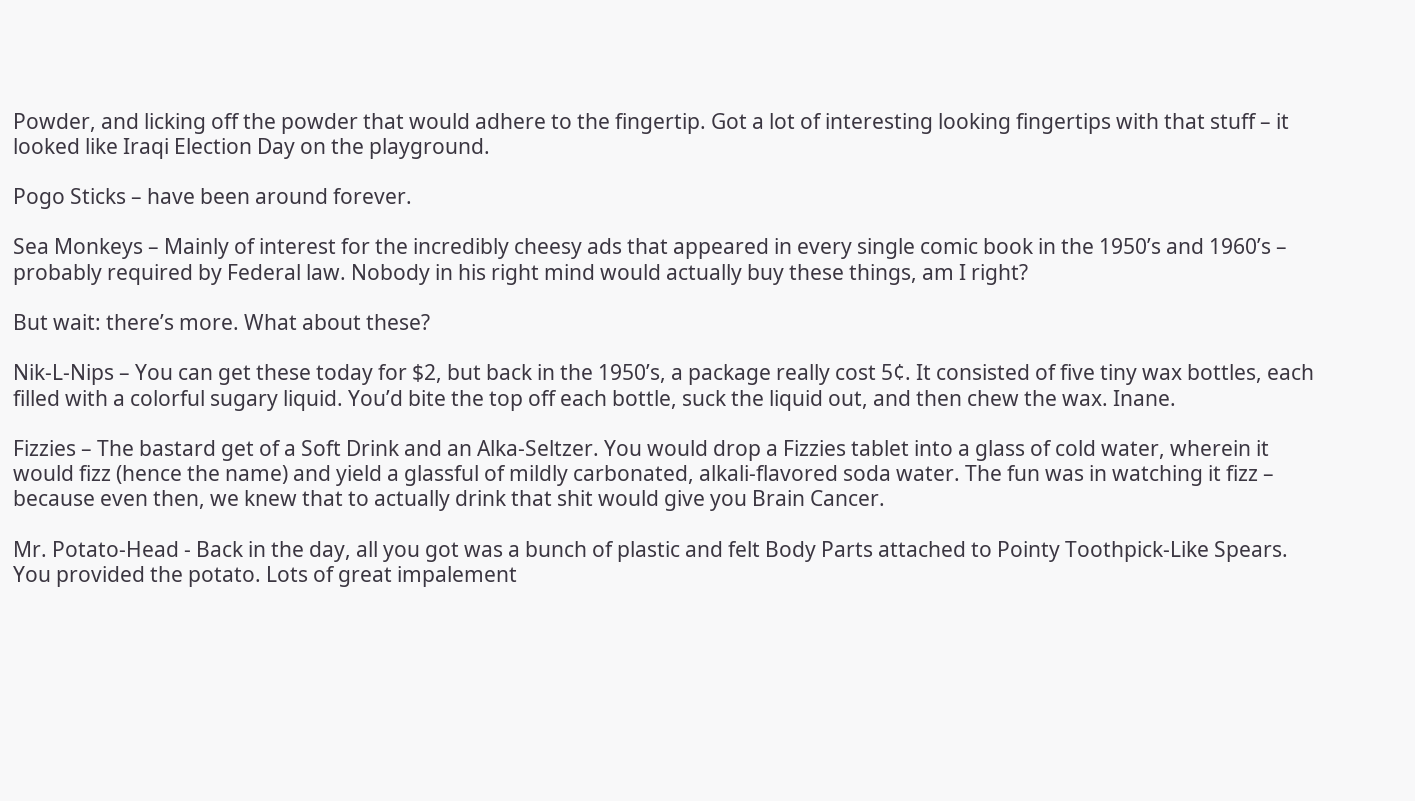Powder, and licking off the powder that would adhere to the fingertip. Got a lot of interesting looking fingertips with that stuff – it looked like Iraqi Election Day on the playground.

Pogo Sticks – have been around forever.

Sea Monkeys – Mainly of interest for the incredibly cheesy ads that appeared in every single comic book in the 1950’s and 1960’s – probably required by Federal law. Nobody in his right mind would actually buy these things, am I right?

But wait: there’s more. What about these?

Nik-L-Nips – You can get these today for $2, but back in the 1950’s, a package really cost 5¢. It consisted of five tiny wax bottles, each filled with a colorful sugary liquid. You’d bite the top off each bottle, suck the liquid out, and then chew the wax. Inane.

Fizzies – The bastard get of a Soft Drink and an Alka-Seltzer. You would drop a Fizzies tablet into a glass of cold water, wherein it would fizz (hence the name) and yield a glassful of mildly carbonated, alkali-flavored soda water. The fun was in watching it fizz – because even then, we knew that to actually drink that shit would give you Brain Cancer.

Mr. Potato-Head - Back in the day, all you got was a bunch of plastic and felt Body Parts attached to Pointy Toothpick-Like Spears. You provided the potato. Lots of great impalement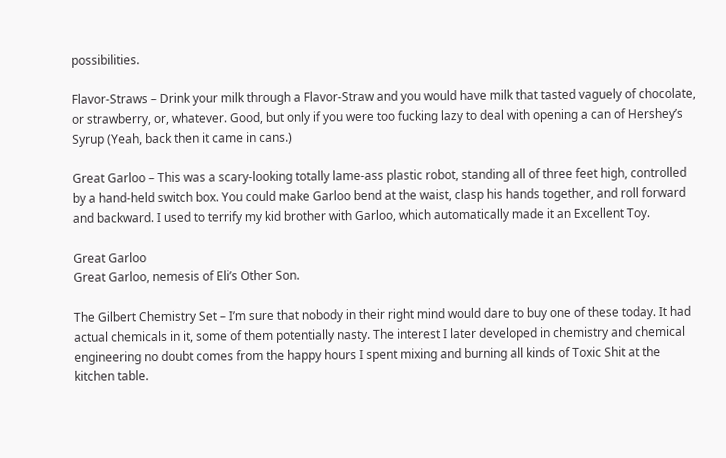possibilities.

Flavor-Straws – Drink your milk through a Flavor-Straw and you would have milk that tasted vaguely of chocolate, or strawberry, or, whatever. Good, but only if you were too fucking lazy to deal with opening a can of Hershey’s Syrup (Yeah, back then it came in cans.)

Great Garloo – This was a scary-looking totally lame-ass plastic robot, standing all of three feet high, controlled by a hand-held switch box. You could make Garloo bend at the waist, clasp his hands together, and roll forward and backward. I used to terrify my kid brother with Garloo, which automatically made it an Excellent Toy.

Great Garloo
Great Garloo, nemesis of Eli’s Other Son.

The Gilbert Chemistry Set – I’m sure that nobody in their right mind would dare to buy one of these today. It had actual chemicals in it, some of them potentially nasty. The interest I later developed in chemistry and chemical engineering no doubt comes from the happy hours I spent mixing and burning all kinds of Toxic Shit at the kitchen table.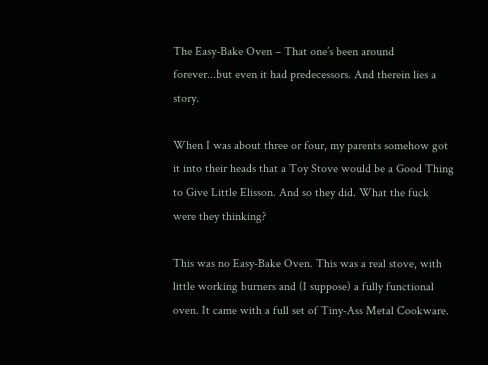The Easy-Bake Oven – That one’s been around forever...but even it had predecessors. And therein lies a story.

When I was about three or four, my parents somehow got it into their heads that a Toy Stove would be a Good Thing to Give Little Elisson. And so they did. What the fuck were they thinking?

This was no Easy-Bake Oven. This was a real stove, with little working burners and (I suppose) a fully functional oven. It came with a full set of Tiny-Ass Metal Cookware.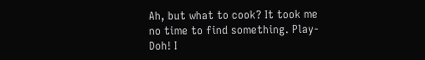Ah, but what to cook? It took me no time to find something. Play-Doh! I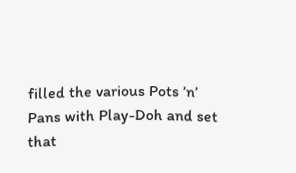filled the various Pots ’n’ Pans with Play-Doh and set that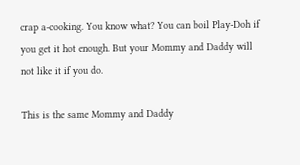crap a-cooking. You know what? You can boil Play-Doh if you get it hot enough. But your Mommy and Daddy will not like it if you do.

This is the same Mommy and Daddy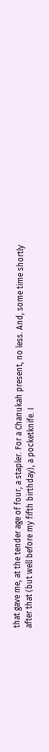that gave me, at the tender age of four, a stapler. For a Chanukah present, no less. And, some time shortly after that (but well before my fifth birthday), a pocketknife. I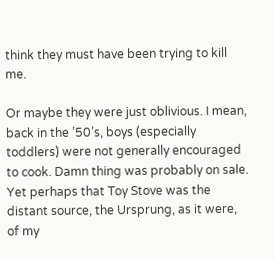think they must have been trying to kill me.

Or maybe they were just oblivious. I mean, back in the ’50’s, boys (especially toddlers) were not generally encouraged to cook. Damn thing was probably on sale. Yet perhaps that Toy Stove was the distant source, the Ursprung, as it were, of my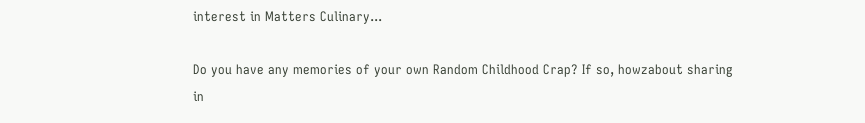interest in Matters Culinary...

Do you have any memories of your own Random Childhood Crap? If so, howzabout sharing in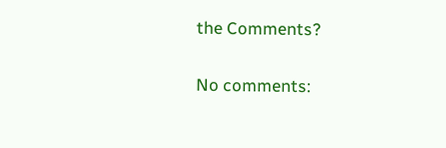the Comments?

No comments: